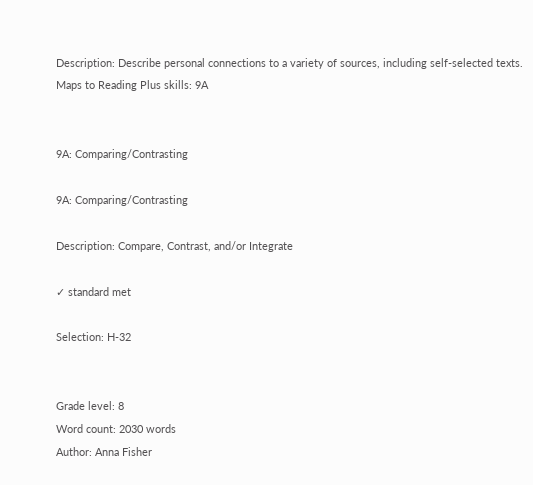Description: Describe personal connections to a variety of sources, including self-selected texts.
Maps to Reading Plus skills: 9A


9A: Comparing/Contrasting

9A: Comparing/Contrasting

Description: Compare, Contrast, and/or Integrate

✓ standard met

Selection: H-32


Grade level: 8
Word count: 2030 words
Author: Anna Fisher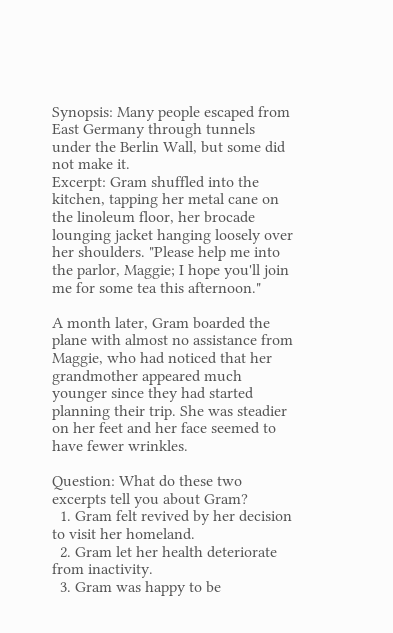Synopsis: Many people escaped from East Germany through tunnels under the Berlin Wall, but some did not make it.
Excerpt: Gram shuffled into the kitchen, tapping her metal cane on the linoleum floor, her brocade lounging jacket hanging loosely over her shoulders. "Please help me into the parlor, Maggie; I hope you'll join me for some tea this afternoon."

A month later, Gram boarded the plane with almost no assistance from Maggie, who had noticed that her grandmother appeared much younger since they had started planning their trip. She was steadier on her feet and her face seemed to have fewer wrinkles.

Question: What do these two excerpts tell you about Gram?
  1. Gram felt revived by her decision to visit her homeland.
  2. Gram let her health deteriorate from inactivity.
  3. Gram was happy to be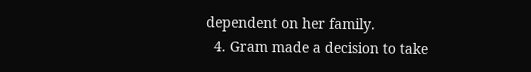dependent on her family.
  4. Gram made a decision to take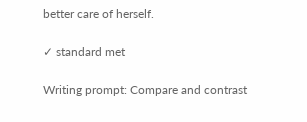better care of herself.

✓ standard met

Writing prompt: Compare and contrast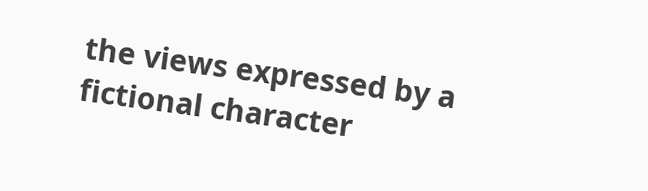the views expressed by a fictional character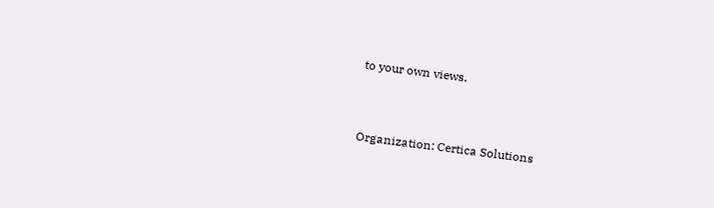to your own views.


Organization: Certica Solutions